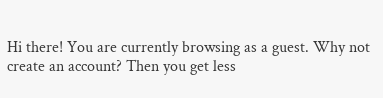Hi there! You are currently browsing as a guest. Why not create an account? Then you get less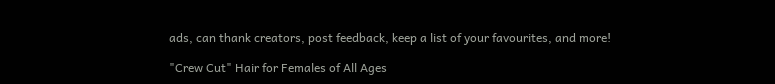ads, can thank creators, post feedback, keep a list of your favourites, and more!

"Crew Cut" Hair for Females of All Ages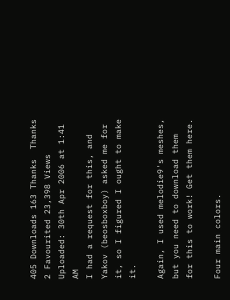405 Downloads 163 Thanks  Thanks 2 Favourited 23,398 Views
Uploaded: 30th Apr 2006 at 1:41 AM
I had a request for this, and Yakov (beosboxboy) asked me for it, so I figured I ought to make it.

Again, I used melodie9's meshes, but you need to download them for this to work! Get them here.

Four main colors.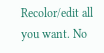Recolor/edit all you want. No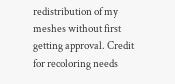redistribution of my meshes without first getting approval. Credit for recoloring needs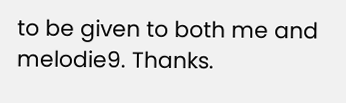to be given to both me and melodie9. Thanks.